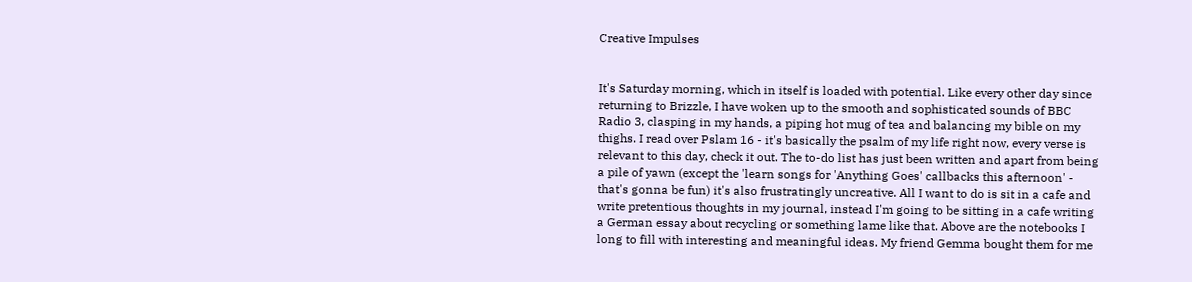Creative Impulses


It's Saturday morning, which in itself is loaded with potential. Like every other day since returning to Brizzle, I have woken up to the smooth and sophisticated sounds of BBC Radio 3, clasping in my hands, a piping hot mug of tea and balancing my bible on my thighs. I read over Pslam 16 - it's basically the psalm of my life right now, every verse is relevant to this day, check it out. The to-do list has just been written and apart from being a pile of yawn (except the 'learn songs for 'Anything Goes' callbacks this afternoon' - that's gonna be fun) it's also frustratingly uncreative. All I want to do is sit in a cafe and write pretentious thoughts in my journal, instead I'm going to be sitting in a cafe writing a German essay about recycling or something lame like that. Above are the notebooks I long to fill with interesting and meaningful ideas. My friend Gemma bought them for me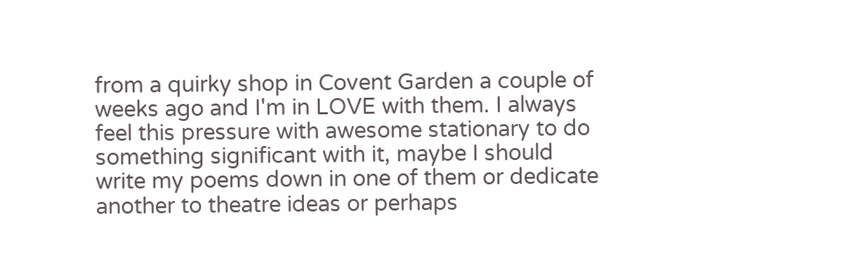from a quirky shop in Covent Garden a couple of weeks ago and I'm in LOVE with them. I always feel this pressure with awesome stationary to do something significant with it, maybe I should write my poems down in one of them or dedicate another to theatre ideas or perhaps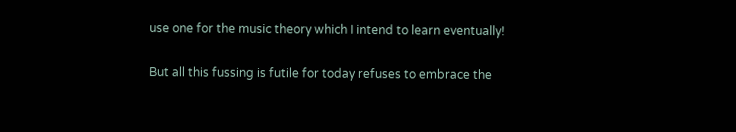use one for the music theory which I intend to learn eventually!

But all this fussing is futile for today refuses to embrace the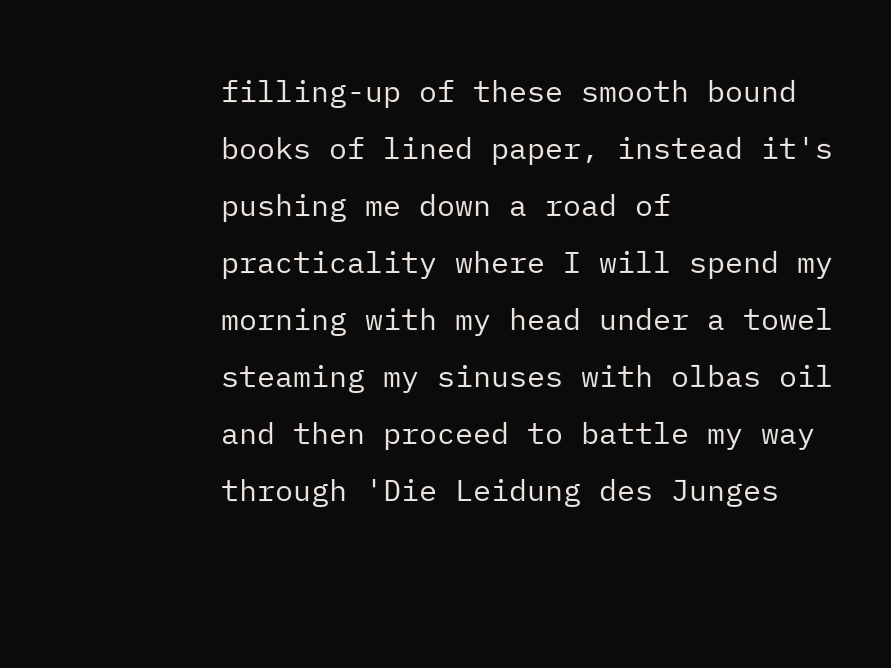filling-up of these smooth bound books of lined paper, instead it's pushing me down a road of practicality where I will spend my morning with my head under a towel steaming my sinuses with olbas oil and then proceed to battle my way through 'Die Leidung des Junges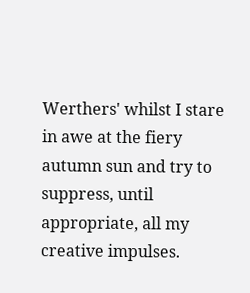Werthers' whilst I stare in awe at the fiery autumn sun and try to suppress, until appropriate, all my creative impulses.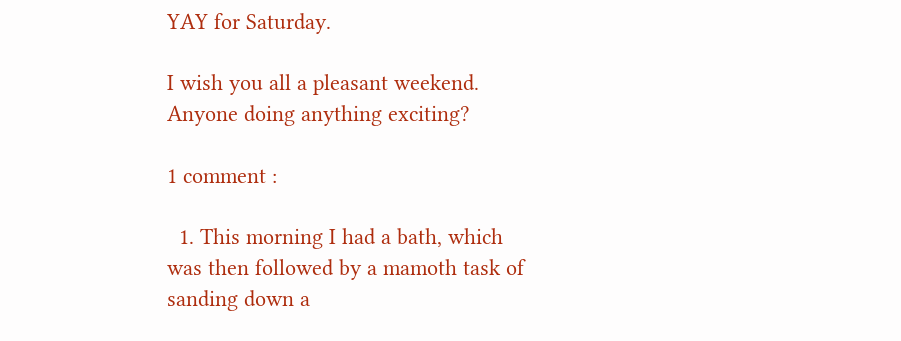YAY for Saturday.

I wish you all a pleasant weekend. Anyone doing anything exciting?

1 comment :

  1. This morning I had a bath, which was then followed by a mamoth task of sanding down a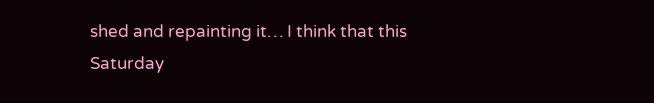shed and repainting it… I think that this Saturday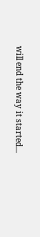will end the way it started...